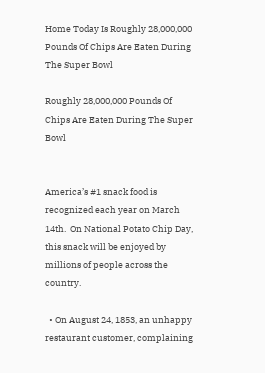Home Today Is Roughly 28,000,000 Pounds Of Chips Are Eaten During The Super Bowl

Roughly 28,000,000 Pounds Of Chips Are Eaten During The Super Bowl


America’s #1 snack food is recognized each year on March 14th.  On National Potato Chip Day, this snack will be enjoyed by millions of people across the country.

  • On August 24, 1853, an unhappy restaurant customer, complaining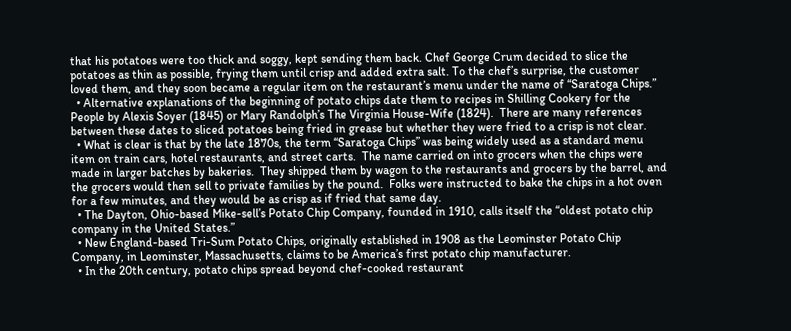that his potatoes were too thick and soggy, kept sending them back. Chef George Crum decided to slice the potatoes as thin as possible, frying them until crisp and added extra salt. To the chef’s surprise, the customer loved them, and they soon became a regular item on the restaurant’s menu under the name of “Saratoga Chips.”
  • Alternative explanations of the beginning of potato chips date them to recipes in Shilling Cookery for the People by Alexis Soyer (1845) or Mary Randolph’s The Virginia House-Wife (1824).  There are many references between these dates to sliced potatoes being fried in grease but whether they were fried to a crisp is not clear.
  • What is clear is that by the late 1870s, the term “Saratoga Chips” was being widely used as a standard menu item on train cars, hotel restaurants, and street carts.  The name carried on into grocers when the chips were made in larger batches by bakeries.  They shipped them by wagon to the restaurants and grocers by the barrel, and the grocers would then sell to private families by the pound.  Folks were instructed to bake the chips in a hot oven for a few minutes, and they would be as crisp as if fried that same day.
  • The Dayton, Ohio-based Mike-sell’s Potato Chip Company, founded in 1910, calls itself the “oldest potato chip company in the United States.”
  • New England-based Tri-Sum Potato Chips, originally established in 1908 as the Leominster Potato Chip Company, in Leominster, Massachusetts, claims to be America’s first potato chip manufacturer.
  • In the 20th century, potato chips spread beyond chef-cooked restaurant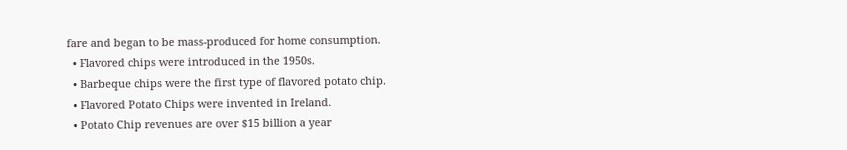fare and began to be mass-produced for home consumption.
  • Flavored chips were introduced in the 1950s.
  • Barbeque chips were the first type of flavored potato chip.
  • Flavored Potato Chips were invented in Ireland.
  • Potato Chip revenues are over $15 billion a year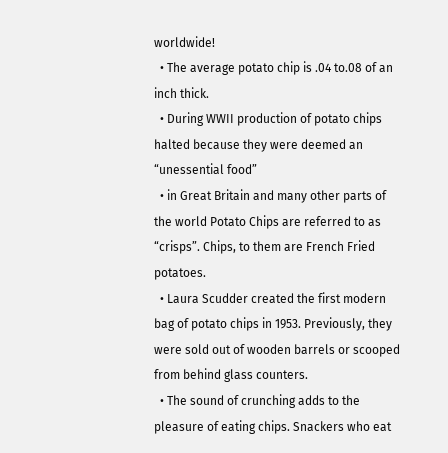worldwide!
  • The average potato chip is .04 to.08 of an inch thick.
  • During WWII production of potato chips halted because they were deemed an “unessential food”
  • in Great Britain and many other parts of the world Potato Chips are referred to as “crisps”. Chips, to them are French Fried potatoes.
  • Laura Scudder created the first modern bag of potato chips in 1953. Previously, they were sold out of wooden barrels or scooped from behind glass counters.
  • The sound of crunching adds to the pleasure of eating chips. Snackers who eat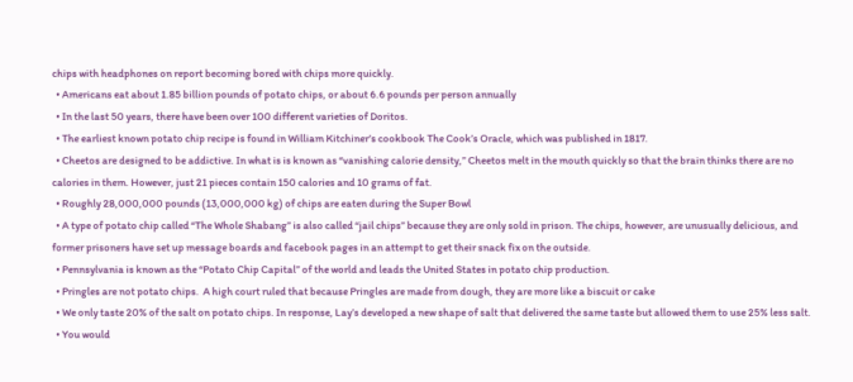chips with headphones on report becoming bored with chips more quickly.
  • Americans eat about 1.85 billion pounds of potato chips, or about 6.6 pounds per person annually
  • In the last 50 years, there have been over 100 different varieties of Doritos.
  • The earliest known potato chip recipe is found in William Kitchiner’s cookbook The Cook’s Oracle, which was published in 1817.
  • Cheetos are designed to be addictive. In what is is known as “vanishing calorie density,” Cheetos melt in the mouth quickly so that the brain thinks there are no calories in them. However, just 21 pieces contain 150 calories and 10 grams of fat.
  • Roughly 28,000,000 pounds (13,000,000 kg) of chips are eaten during the Super Bowl
  • A type of potato chip called “The Whole Shabang” is also called “jail chips” because they are only sold in prison. The chips, however, are unusually delicious, and former prisoners have set up message boards and facebook pages in an attempt to get their snack fix on the outside.
  • Pennsylvania is known as the “Potato Chip Capital” of the world and leads the United States in potato chip production.
  • Pringles are not potato chips.  A high court ruled that because Pringles are made from dough, they are more like a biscuit or cake
  • We only taste 20% of the salt on potato chips. In response, Lay’s developed a new shape of salt that delivered the same taste but allowed them to use 25% less salt.
  • You would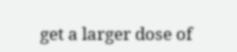get a larger dose of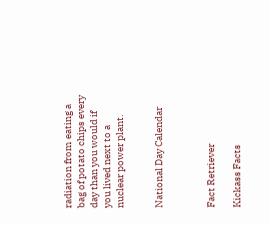radiation from eating a bag of potato chips every day than you would if you lived next to a nuclear power plant.


National Day Calendar



Fact Retriever

Kickass Facts